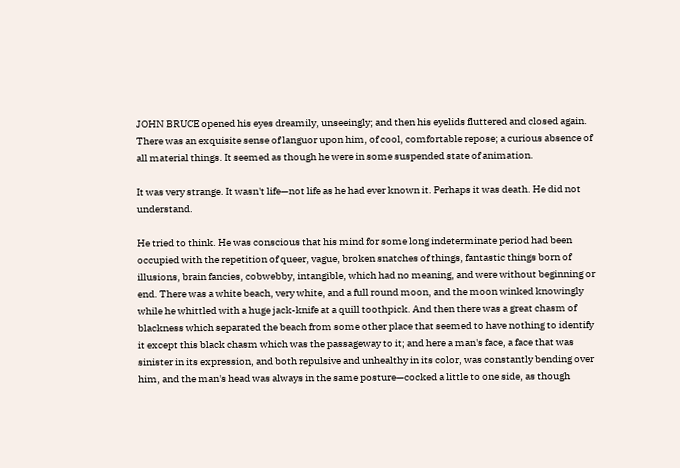JOHN BRUCE opened his eyes dreamily, unseeingly; and then his eyelids fluttered and closed again. There was an exquisite sense of languor upon him, of cool, comfortable repose; a curious absence of all material things. It seemed as though he were in some suspended state of animation.

It was very strange. It wasn't life—not life as he had ever known it. Perhaps it was death. He did not understand.

He tried to think. He was conscious that his mind for some long indeterminate period had been occupied with the repetition of queer, vague, broken snatches of things, fantastic things born of illusions, brain fancies, cobwebby, intangible, which had no meaning, and were without beginning or end. There was a white beach, very white, and a full round moon, and the moon winked knowingly while he whittled with a huge jack-knife at a quill toothpick. And then there was a great chasm of blackness which separated the beach from some other place that seemed to have nothing to identify it except this black chasm which was the passageway to it; and here a man's face, a face that was sinister in its expression, and both repulsive and unhealthy in its color, was constantly bending over him, and the man's head was always in the same posture—cocked a little to one side, as though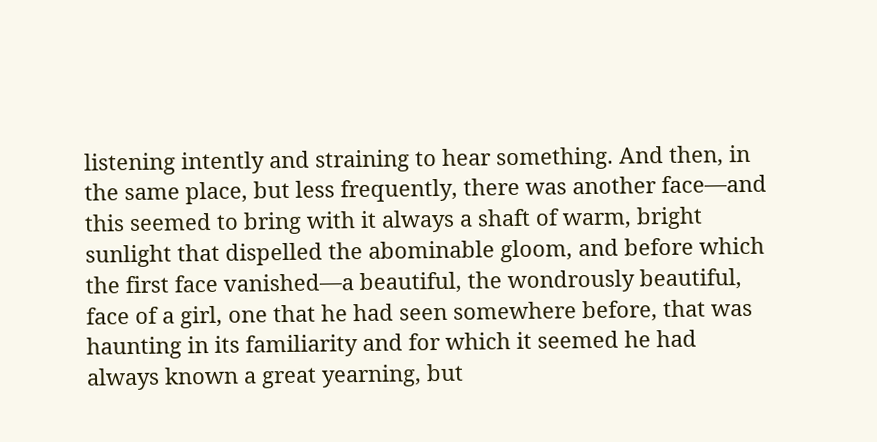listening intently and straining to hear something. And then, in the same place, but less frequently, there was another face—and this seemed to bring with it always a shaft of warm, bright sunlight that dispelled the abominable gloom, and before which the first face vanished—a beautiful, the wondrously beautiful, face of a girl, one that he had seen somewhere before, that was haunting in its familiarity and for which it seemed he had always known a great yearning, but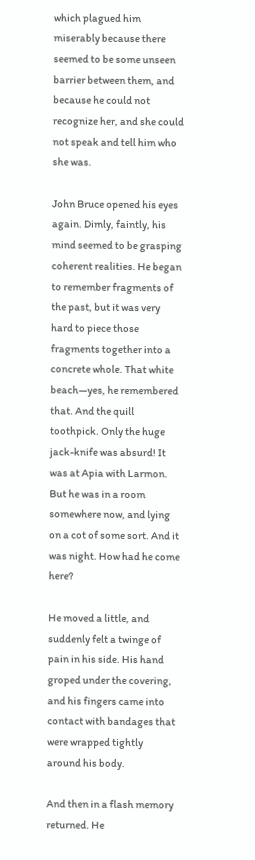which plagued him miserably because there seemed to be some unseen barrier between them, and because he could not recognize her, and she could not speak and tell him who she was.

John Bruce opened his eyes again. Dimly, faintly, his mind seemed to be grasping coherent realities. He began to remember fragments of the past, but it was very hard to piece those fragments together into a concrete whole. That white beach—yes, he remembered that. And the quill toothpick. Only the huge jack-knife was absurd! It was at Apia with Larmon. But he was in a room somewhere now, and lying on a cot of some sort. And it was night. How had he come here?

He moved a little, and suddenly felt a twinge of pain in his side. His hand groped under the covering, and his fingers came into contact with bandages that were wrapped tightly around his body.

And then in a flash memory returned. He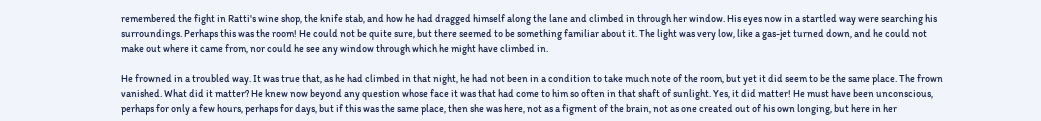remembered the fight in Ratti's wine shop, the knife stab, and how he had dragged himself along the lane and climbed in through her window. His eyes now in a startled way were searching his surroundings. Perhaps this was the room! He could not be quite sure, but there seemed to be something familiar about it. The light was very low, like a gas-jet turned down, and he could not make out where it came from, nor could he see any window through which he might have climbed in.

He frowned in a troubled way. It was true that, as he had climbed in that night, he had not been in a condition to take much note of the room, but yet it did seem to be the same place. The frown vanished. What did it matter? He knew now beyond any question whose face it was that had come to him so often in that shaft of sunlight. Yes, it did matter! He must have been unconscious, perhaps for only a few hours, perhaps for days, but if this was the same place, then she was here, not as a figment of the brain, not as one created out of his own longing, but here in her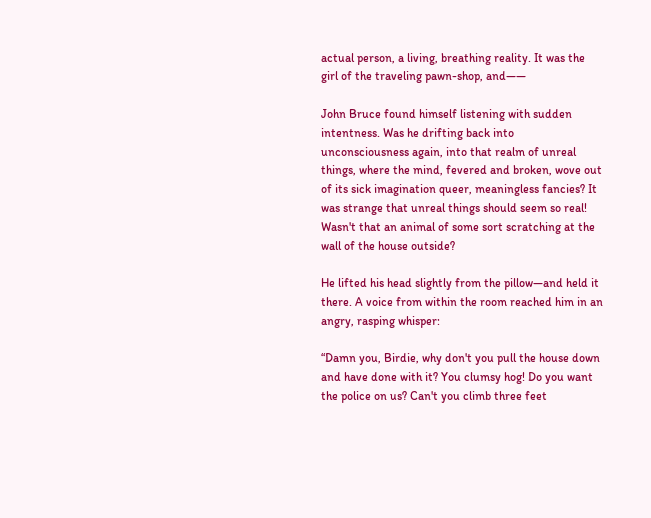actual person, a living, breathing reality. It was the girl of the traveling pawn-shop, and——

John Bruce found himself listening with sudden intentness. Was he drifting back into unconsciousness again, into that realm of unreal things, where the mind, fevered and broken, wove out of its sick imagination queer, meaningless fancies? It was strange that unreal things should seem so real! Wasn't that an animal of some sort scratching at the wall of the house outside?

He lifted his head slightly from the pillow—and held it there. A voice from within the room reached him in an angry, rasping whisper:

“Damn you, Birdie, why don't you pull the house down and have done with it? You clumsy hog! Do you want the police on us? Can't you climb three feet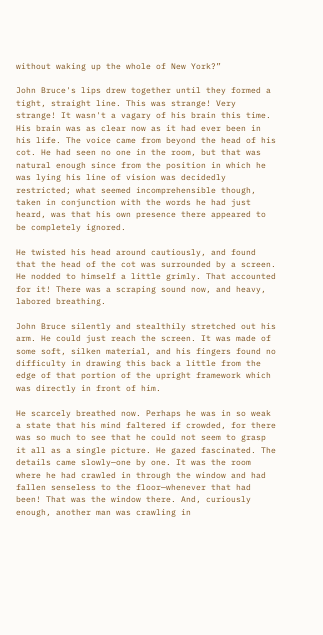without waking up the whole of New York?”

John Bruce's lips drew together until they formed a tight, straight line. This was strange! Very strange! It wasn't a vagary of his brain this time. His brain was as clear now as it had ever been in his life. The voice came from beyond the head of his cot. He had seen no one in the room, but that was natural enough since from the position in which he was lying his line of vision was decidedly restricted; what seemed incomprehensible though, taken in conjunction with the words he had just heard, was that his own presence there appeared to be completely ignored.

He twisted his head around cautiously, and found that the head of the cot was surrounded by a screen. He nodded to himself a little grimly. That accounted for it! There was a scraping sound now, and heavy, labored breathing.

John Bruce silently and stealthily stretched out his arm. He could just reach the screen. It was made of some soft, silken material, and his fingers found no difficulty in drawing this back a little from the edge of that portion of the upright framework which was directly in front of him.

He scarcely breathed now. Perhaps he was in so weak a state that his mind faltered if crowded, for there was so much to see that he could not seem to grasp it all as a single picture. He gazed fascinated. The details came slowly—one by one. It was the room where he had crawled in through the window and had fallen senseless to the floor—whenever that had been! That was the window there. And, curiously enough, another man was crawling in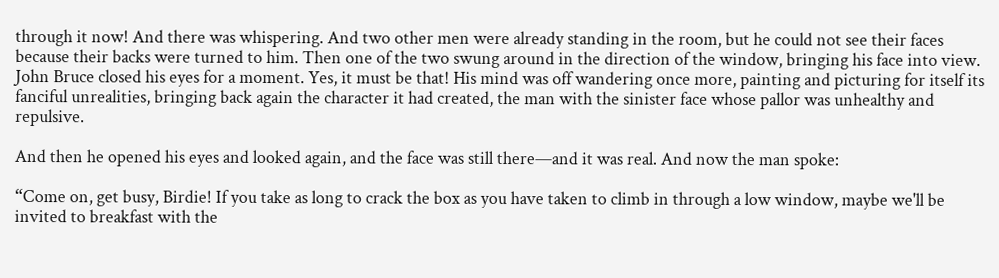through it now! And there was whispering. And two other men were already standing in the room, but he could not see their faces because their backs were turned to him. Then one of the two swung around in the direction of the window, bringing his face into view. John Bruce closed his eyes for a moment. Yes, it must be that! His mind was off wandering once more, painting and picturing for itself its fanciful unrealities, bringing back again the character it had created, the man with the sinister face whose pallor was unhealthy and repulsive.

And then he opened his eyes and looked again, and the face was still there—and it was real. And now the man spoke:

“Come on, get busy, Birdie! If you take as long to crack the box as you have taken to climb in through a low window, maybe we'll be invited to breakfast with the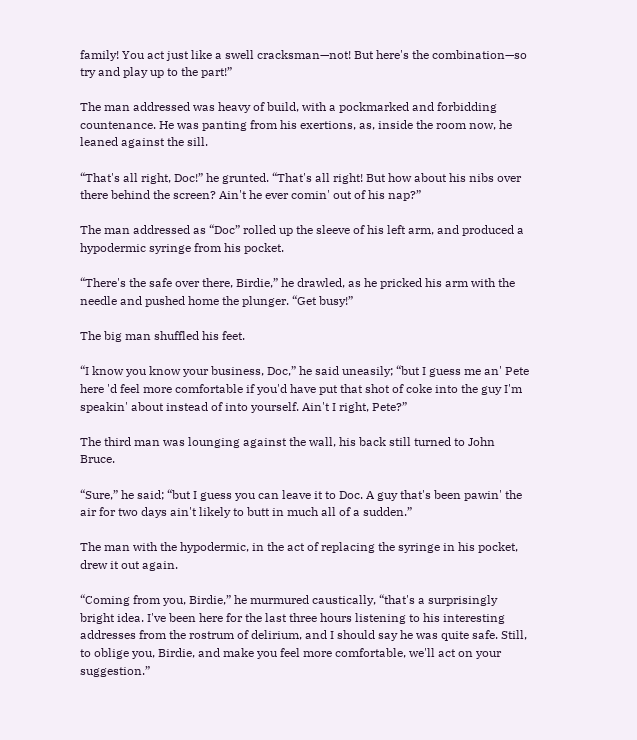family! You act just like a swell cracksman—not! But here's the combination—so try and play up to the part!”

The man addressed was heavy of build, with a pockmarked and forbidding countenance. He was panting from his exertions, as, inside the room now, he leaned against the sill.

“That's all right, Doc!” he grunted. “That's all right! But how about his nibs over there behind the screen? Ain't he ever comin' out of his nap?”

The man addressed as “Doc” rolled up the sleeve of his left arm, and produced a hypodermic syringe from his pocket.

“There's the safe over there, Birdie,” he drawled, as he pricked his arm with the needle and pushed home the plunger. “Get busy!”

The big man shuffled his feet.

“I know you know your business, Doc,” he said uneasily; “but I guess me an' Pete here 'd feel more comfortable if you'd have put that shot of coke into the guy I'm speakin' about instead of into yourself. Ain't I right, Pete?”

The third man was lounging against the wall, his back still turned to John Bruce.

“Sure,” he said; “but I guess you can leave it to Doc. A guy that's been pawin' the air for two days ain't likely to butt in much all of a sudden.”

The man with the hypodermic, in the act of replacing the syringe in his pocket, drew it out again.

“Coming from you, Birdie,” he murmured caustically, “that's a surprisingly bright idea. I've been here for the last three hours listening to his interesting addresses from the rostrum of delirium, and I should say he was quite safe. Still, to oblige you, Birdie, and make you feel more comfortable, we'll act on your suggestion.”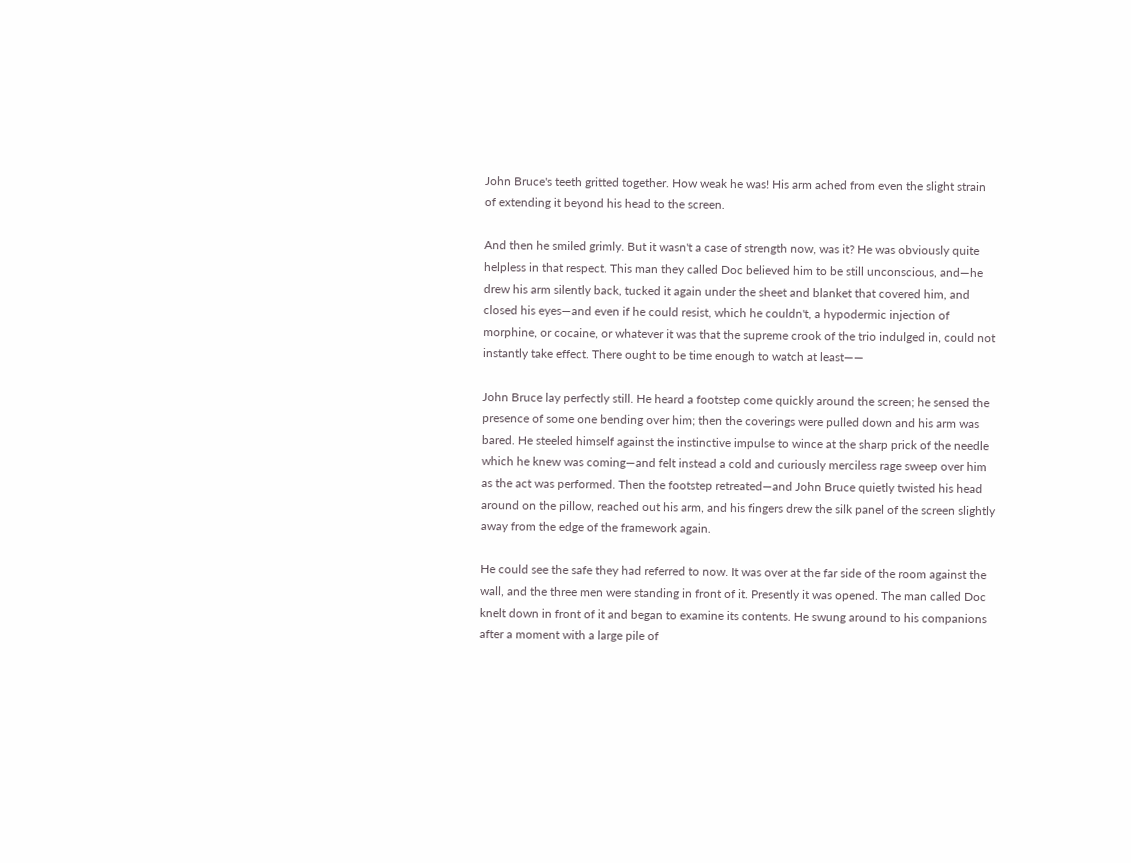John Bruce's teeth gritted together. How weak he was! His arm ached from even the slight strain of extending it beyond his head to the screen.

And then he smiled grimly. But it wasn't a case of strength now, was it? He was obviously quite helpless in that respect. This man they called Doc believed him to be still unconscious, and—he drew his arm silently back, tucked it again under the sheet and blanket that covered him, and closed his eyes—and even if he could resist, which he couldn't, a hypodermic injection of morphine, or cocaine, or whatever it was that the supreme crook of the trio indulged in, could not instantly take effect. There ought to be time enough to watch at least——

John Bruce lay perfectly still. He heard a footstep come quickly around the screen; he sensed the presence of some one bending over him; then the coverings were pulled down and his arm was bared. He steeled himself against the instinctive impulse to wince at the sharp prick of the needle which he knew was coming—and felt instead a cold and curiously merciless rage sweep over him as the act was performed. Then the footstep retreated—and John Bruce quietly twisted his head around on the pillow, reached out his arm, and his fingers drew the silk panel of the screen slightly away from the edge of the framework again.

He could see the safe they had referred to now. It was over at the far side of the room against the wall, and the three men were standing in front of it. Presently it was opened. The man called Doc knelt down in front of it and began to examine its contents. He swung around to his companions after a moment with a large pile of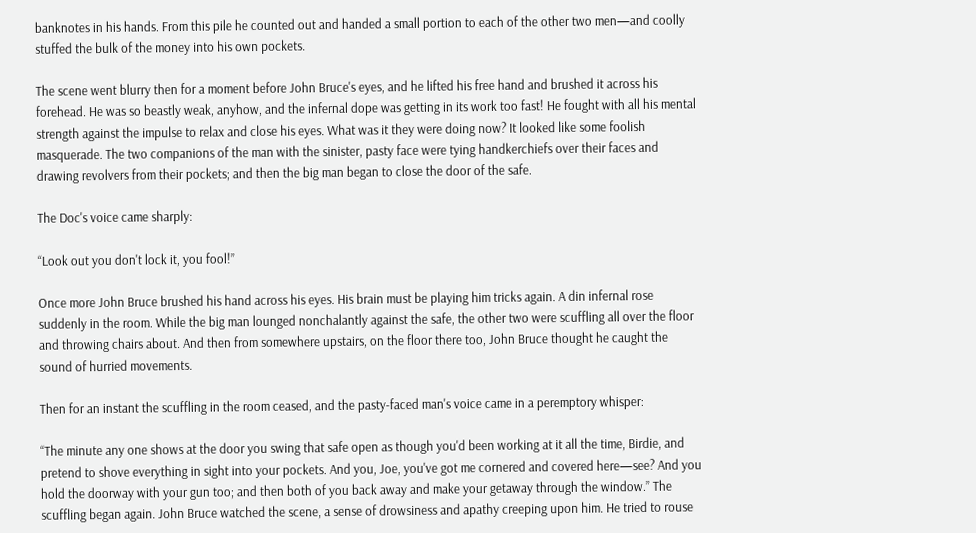banknotes in his hands. From this pile he counted out and handed a small portion to each of the other two men—and coolly stuffed the bulk of the money into his own pockets.

The scene went blurry then for a moment before John Bruce's eyes, and he lifted his free hand and brushed it across his forehead. He was so beastly weak, anyhow, and the infernal dope was getting in its work too fast! He fought with all his mental strength against the impulse to relax and close his eyes. What was it they were doing now? It looked like some foolish masquerade. The two companions of the man with the sinister, pasty face were tying handkerchiefs over their faces and drawing revolvers from their pockets; and then the big man began to close the door of the safe.

The Doc's voice came sharply:

“Look out you don't lock it, you fool!”

Once more John Bruce brushed his hand across his eyes. His brain must be playing him tricks again. A din infernal rose suddenly in the room. While the big man lounged nonchalantly against the safe, the other two were scuffling all over the floor and throwing chairs about. And then from somewhere upstairs, on the floor there too, John Bruce thought he caught the sound of hurried movements.

Then for an instant the scuffling in the room ceased, and the pasty-faced man's voice came in a peremptory whisper:

“The minute any one shows at the door you swing that safe open as though you'd been working at it all the time, Birdie, and pretend to shove everything in sight into your pockets. And you, Joe, you've got me cornered and covered here—see? And you hold the doorway with your gun too; and then both of you back away and make your getaway through the window.” The scuffling began again. John Bruce watched the scene, a sense of drowsiness and apathy creeping upon him. He tried to rouse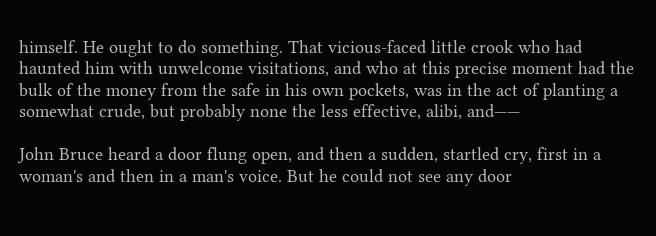himself. He ought to do something. That vicious-faced little crook who had haunted him with unwelcome visitations, and who at this precise moment had the bulk of the money from the safe in his own pockets, was in the act of planting a somewhat crude, but probably none the less effective, alibi, and——

John Bruce heard a door flung open, and then a sudden, startled cry, first in a woman's and then in a man's voice. But he could not see any door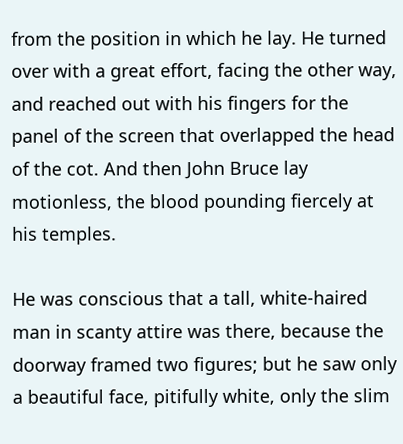from the position in which he lay. He turned over with a great effort, facing the other way, and reached out with his fingers for the panel of the screen that overlapped the head of the cot. And then John Bruce lay motionless, the blood pounding fiercely at his temples.

He was conscious that a tall, white-haired man in scanty attire was there, because the doorway framed two figures; but he saw only a beautiful face, pitifully white, only the slim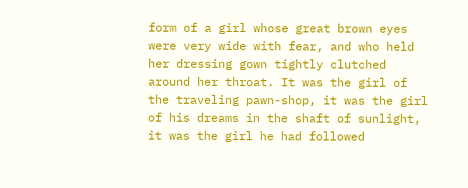form of a girl whose great brown eyes were very wide with fear, and who held her dressing gown tightly clutched around her throat. It was the girl of the traveling pawn-shop, it was the girl of his dreams in the shaft of sunlight, it was the girl he had followed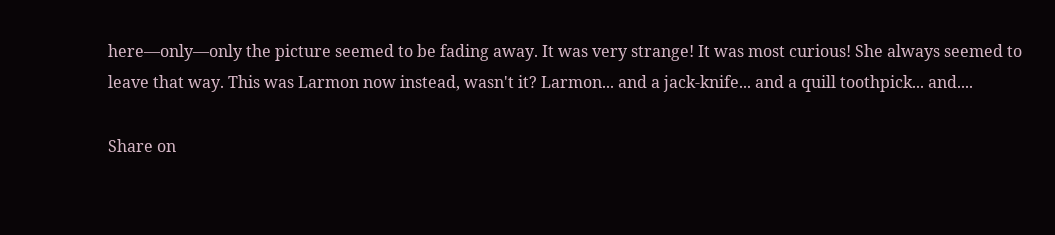here—only—only the picture seemed to be fading away. It was very strange! It was most curious! She always seemed to leave that way. This was Larmon now instead, wasn't it? Larmon... and a jack-knife... and a quill toothpick... and....

Share on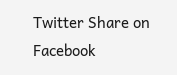Twitter Share on Facebook